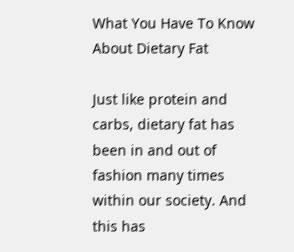What You Have To Know About Dietary Fat

Just like protein and carbs, dietary fat has been in and out of fashion many times within our society. And this has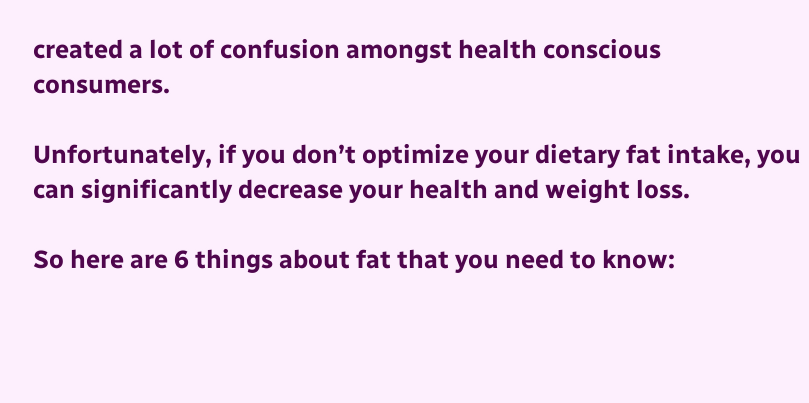created a lot of confusion amongst health conscious consumers.

Unfortunately, if you don’t optimize your dietary fat intake, you can significantly decrease your health and weight loss.

So here are 6 things about fat that you need to know: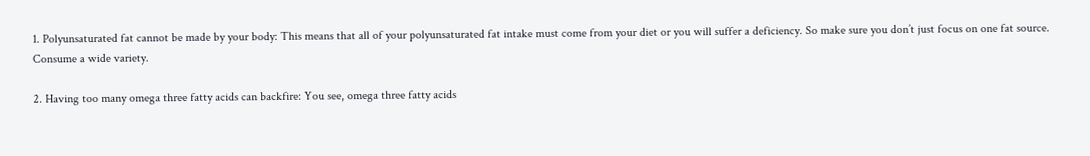1. Polyunsaturated fat cannot be made by your body: This means that all of your polyunsaturated fat intake must come from your diet or you will suffer a deficiency. So make sure you don’t just focus on one fat source. Consume a wide variety.

2. Having too many omega three fatty acids can backfire: You see, omega three fatty acids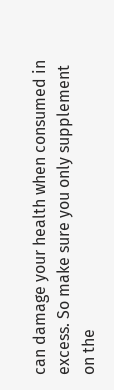can damage your health when consumed in excess. So make sure you only supplement on the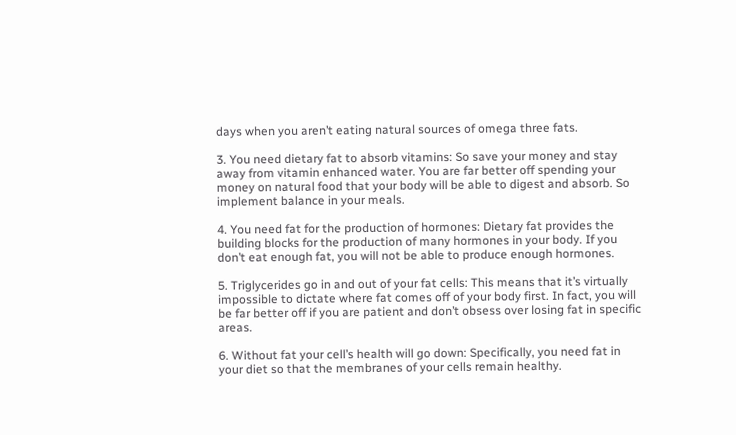days when you aren’t eating natural sources of omega three fats.

3. You need dietary fat to absorb vitamins: So save your money and stay away from vitamin enhanced water. You are far better off spending your money on natural food that your body will be able to digest and absorb. So implement balance in your meals.

4. You need fat for the production of hormones: Dietary fat provides the building blocks for the production of many hormones in your body. If you don’t eat enough fat, you will not be able to produce enough hormones.

5. Triglycerides go in and out of your fat cells: This means that it’s virtually impossible to dictate where fat comes off of your body first. In fact, you will be far better off if you are patient and don’t obsess over losing fat in specific areas.

6. Without fat your cell’s health will go down: Specifically, you need fat in your diet so that the membranes of your cells remain healthy.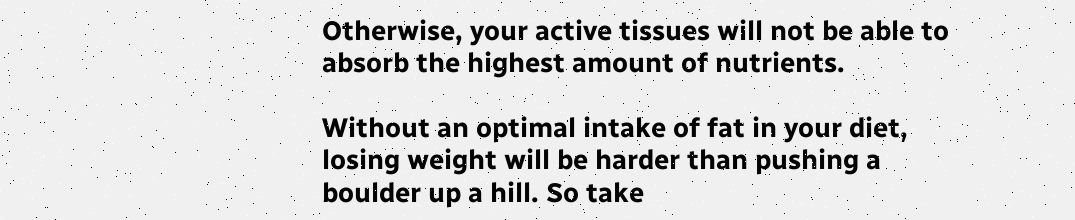Otherwise, your active tissues will not be able to absorb the highest amount of nutrients.

Without an optimal intake of fat in your diet, losing weight will be harder than pushing a boulder up a hill. So take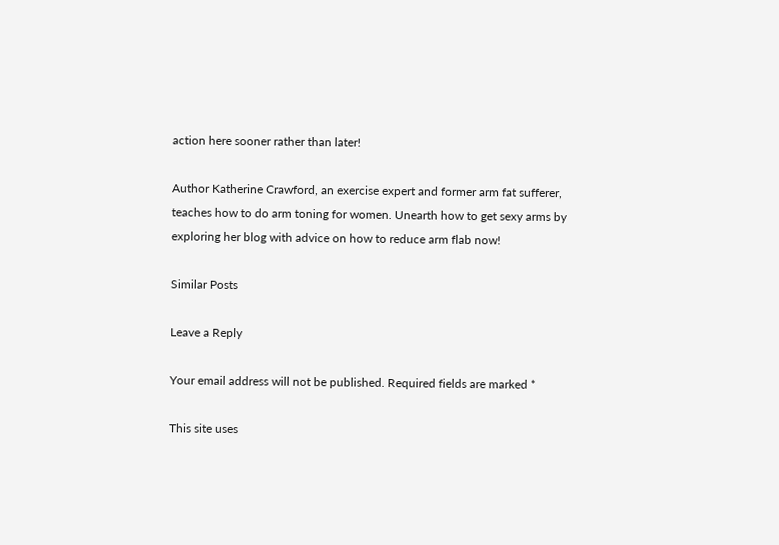action here sooner rather than later!

Author Katherine Crawford, an exercise expert and former arm fat sufferer, teaches how to do arm toning for women. Unearth how to get sexy arms by exploring her blog with advice on how to reduce arm flab now!

Similar Posts

Leave a Reply

Your email address will not be published. Required fields are marked *

This site uses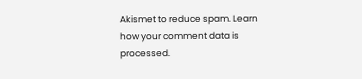Akismet to reduce spam. Learn how your comment data is processed.